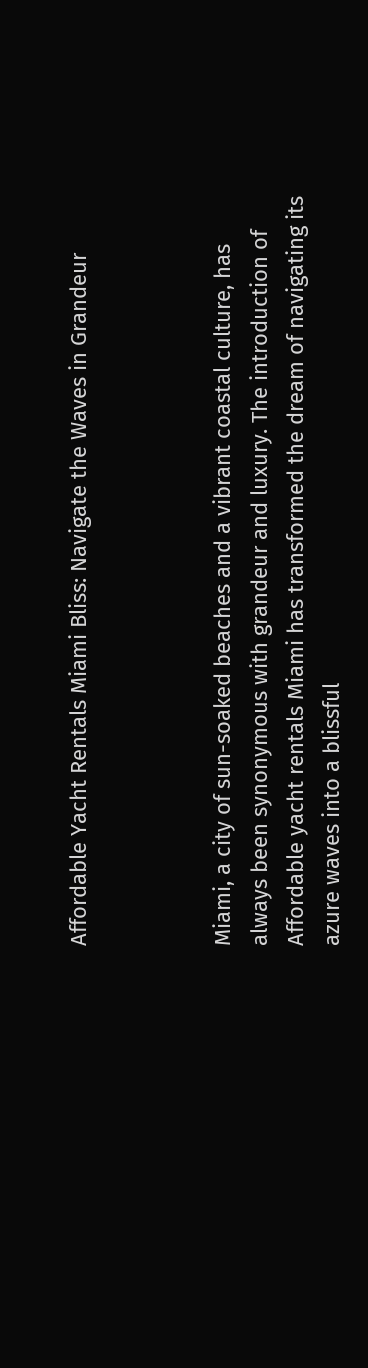Affordable Yacht Rentals Miami Bliss: Navigate the Waves in Grandeur



Miami, a city of sun-soaked beaches and a vibrant coastal culture, has always been synonymous with grandeur and luxury. The introduction of Affordable yacht rentals Miami has transformed the dream of navigating its azure waves into a blissful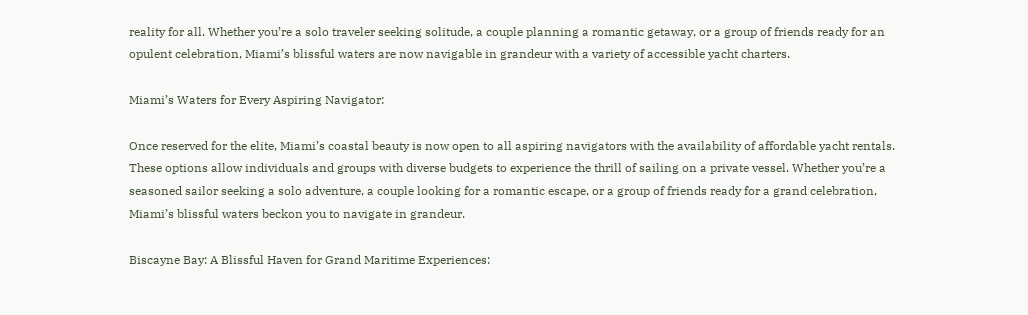reality for all. Whether you’re a solo traveler seeking solitude, a couple planning a romantic getaway, or a group of friends ready for an opulent celebration, Miami’s blissful waters are now navigable in grandeur with a variety of accessible yacht charters.

Miami’s Waters for Every Aspiring Navigator:

Once reserved for the elite, Miami’s coastal beauty is now open to all aspiring navigators with the availability of affordable yacht rentals. These options allow individuals and groups with diverse budgets to experience the thrill of sailing on a private vessel. Whether you’re a seasoned sailor seeking a solo adventure, a couple looking for a romantic escape, or a group of friends ready for a grand celebration, Miami’s blissful waters beckon you to navigate in grandeur.

Biscayne Bay: A Blissful Haven for Grand Maritime Experiences: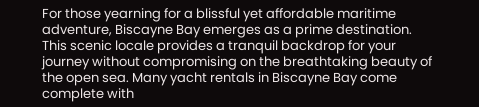For those yearning for a blissful yet affordable maritime adventure, Biscayne Bay emerges as a prime destination. This scenic locale provides a tranquil backdrop for your journey without compromising on the breathtaking beauty of the open sea. Many yacht rentals in Biscayne Bay come complete with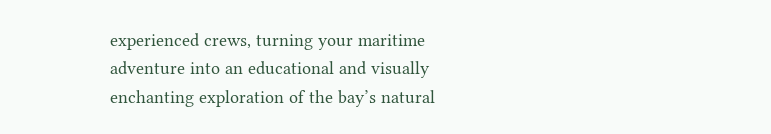experienced crews, turning your maritime adventure into an educational and visually enchanting exploration of the bay’s natural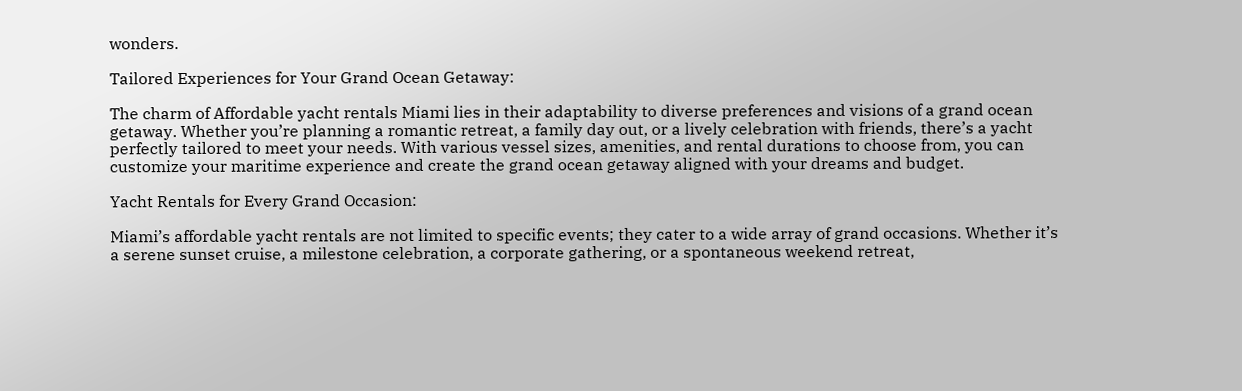wonders.

Tailored Experiences for Your Grand Ocean Getaway:

The charm of Affordable yacht rentals Miami lies in their adaptability to diverse preferences and visions of a grand ocean getaway. Whether you’re planning a romantic retreat, a family day out, or a lively celebration with friends, there’s a yacht perfectly tailored to meet your needs. With various vessel sizes, amenities, and rental durations to choose from, you can customize your maritime experience and create the grand ocean getaway aligned with your dreams and budget.

Yacht Rentals for Every Grand Occasion:

Miami’s affordable yacht rentals are not limited to specific events; they cater to a wide array of grand occasions. Whether it’s a serene sunset cruise, a milestone celebration, a corporate gathering, or a spontaneous weekend retreat,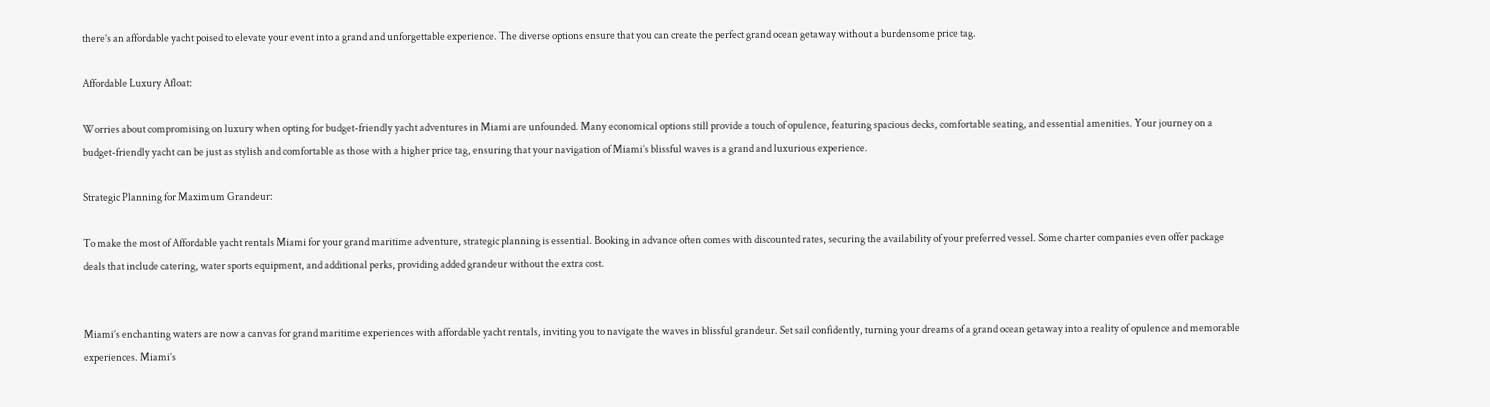there’s an affordable yacht poised to elevate your event into a grand and unforgettable experience. The diverse options ensure that you can create the perfect grand ocean getaway without a burdensome price tag.

Affordable Luxury Afloat:

Worries about compromising on luxury when opting for budget-friendly yacht adventures in Miami are unfounded. Many economical options still provide a touch of opulence, featuring spacious decks, comfortable seating, and essential amenities. Your journey on a budget-friendly yacht can be just as stylish and comfortable as those with a higher price tag, ensuring that your navigation of Miami’s blissful waves is a grand and luxurious experience.

Strategic Planning for Maximum Grandeur:

To make the most of Affordable yacht rentals Miami for your grand maritime adventure, strategic planning is essential. Booking in advance often comes with discounted rates, securing the availability of your preferred vessel. Some charter companies even offer package deals that include catering, water sports equipment, and additional perks, providing added grandeur without the extra cost.


Miami’s enchanting waters are now a canvas for grand maritime experiences with affordable yacht rentals, inviting you to navigate the waves in blissful grandeur. Set sail confidently, turning your dreams of a grand ocean getaway into a reality of opulence and memorable experiences. Miami’s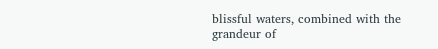blissful waters, combined with the grandeur of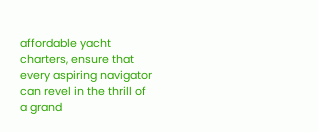affordable yacht charters, ensure that every aspiring navigator can revel in the thrill of a grand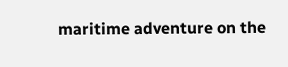maritime adventure on the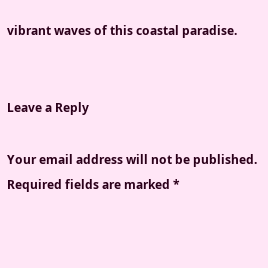vibrant waves of this coastal paradise.


Leave a Reply

Your email address will not be published. Required fields are marked *